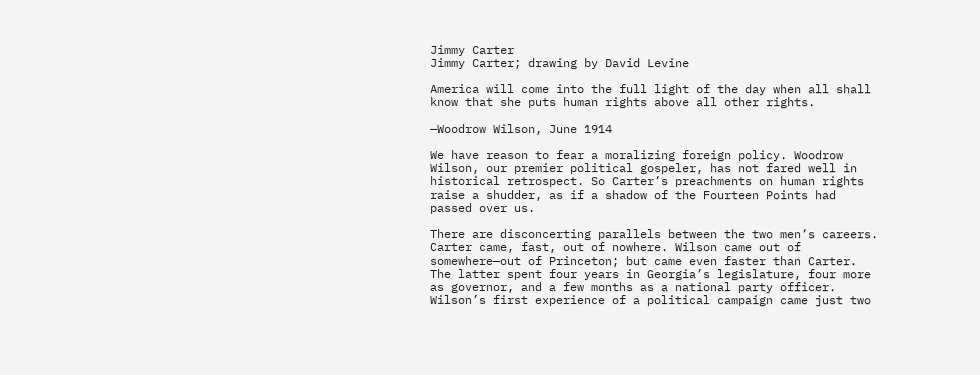Jimmy Carter
Jimmy Carter; drawing by David Levine

America will come into the full light of the day when all shall know that she puts human rights above all other rights.

—Woodrow Wilson, June 1914

We have reason to fear a moralizing foreign policy. Woodrow Wilson, our premier political gospeler, has not fared well in historical retrospect. So Carter’s preachments on human rights raise a shudder, as if a shadow of the Fourteen Points had passed over us.

There are disconcerting parallels between the two men’s careers. Carter came, fast, out of nowhere. Wilson came out of somewhere—out of Princeton; but came even faster than Carter. The latter spent four years in Georgia’s legislature, four more as governor, and a few months as a national party officer. Wilson’s first experience of a political campaign came just two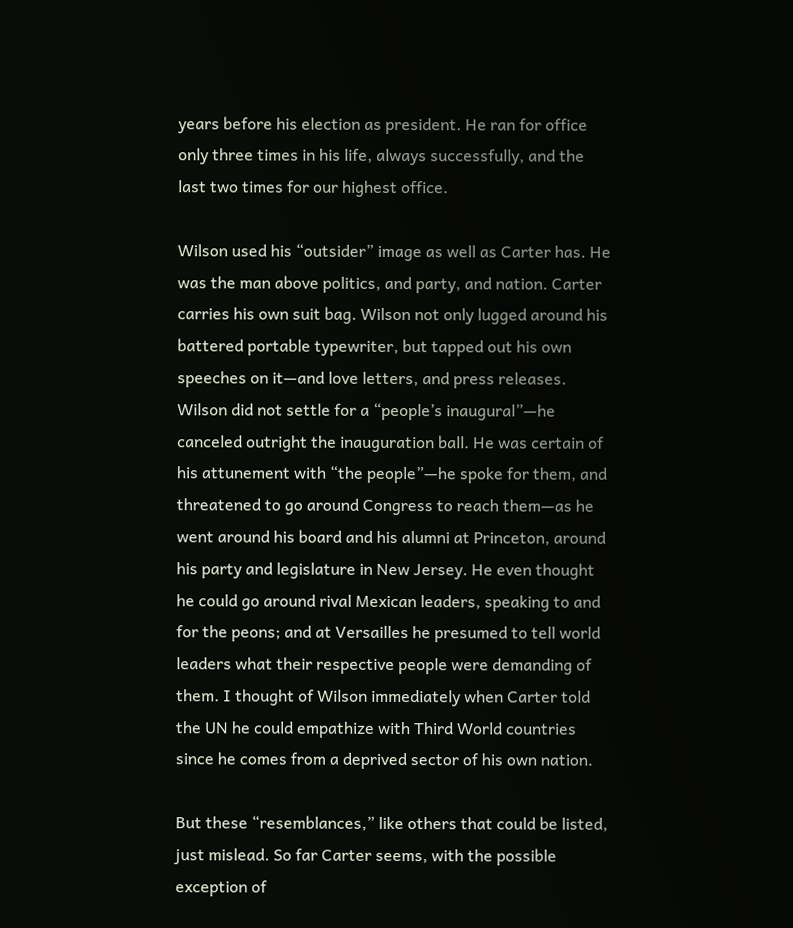years before his election as president. He ran for office only three times in his life, always successfully, and the last two times for our highest office.

Wilson used his “outsider” image as well as Carter has. He was the man above politics, and party, and nation. Carter carries his own suit bag. Wilson not only lugged around his battered portable typewriter, but tapped out his own speeches on it—and love letters, and press releases. Wilson did not settle for a “people’s inaugural”—he canceled outright the inauguration ball. He was certain of his attunement with “the people”—he spoke for them, and threatened to go around Congress to reach them—as he went around his board and his alumni at Princeton, around his party and legislature in New Jersey. He even thought he could go around rival Mexican leaders, speaking to and for the peons; and at Versailles he presumed to tell world leaders what their respective people were demanding of them. I thought of Wilson immediately when Carter told the UN he could empathize with Third World countries since he comes from a deprived sector of his own nation.

But these “resemblances,” like others that could be listed, just mislead. So far Carter seems, with the possible exception of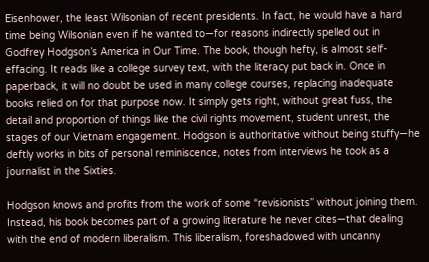Eisenhower, the least Wilsonian of recent presidents. In fact, he would have a hard time being Wilsonian even if he wanted to—for reasons indirectly spelled out in Godfrey Hodgson’s America in Our Time. The book, though hefty, is almost self-effacing. It reads like a college survey text, with the literacy put back in. Once in paperback, it will no doubt be used in many college courses, replacing inadequate books relied on for that purpose now. It simply gets right, without great fuss, the detail and proportion of things like the civil rights movement, student unrest, the stages of our Vietnam engagement. Hodgson is authoritative without being stuffy—he deftly works in bits of personal reminiscence, notes from interviews he took as a journalist in the Sixties.

Hodgson knows and profits from the work of some “revisionists” without joining them. Instead, his book becomes part of a growing literature he never cites—that dealing with the end of modern liberalism. This liberalism, foreshadowed with uncanny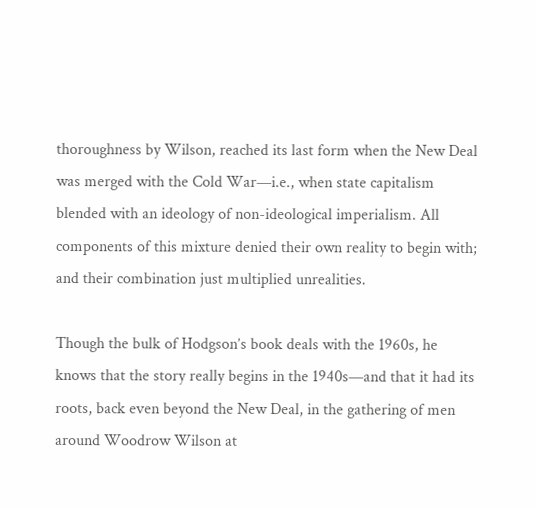thoroughness by Wilson, reached its last form when the New Deal was merged with the Cold War—i.e., when state capitalism blended with an ideology of non-ideological imperialism. All components of this mixture denied their own reality to begin with; and their combination just multiplied unrealities.

Though the bulk of Hodgson’s book deals with the 1960s, he knows that the story really begins in the 1940s—and that it had its roots, back even beyond the New Deal, in the gathering of men around Woodrow Wilson at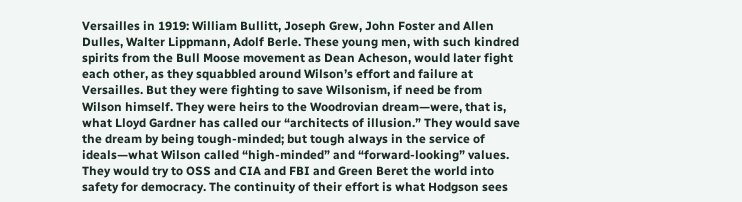Versailles in 1919: William Bullitt, Joseph Grew, John Foster and Allen Dulles, Walter Lippmann, Adolf Berle. These young men, with such kindred spirits from the Bull Moose movement as Dean Acheson, would later fight each other, as they squabbled around Wilson’s effort and failure at Versailles. But they were fighting to save Wilsonism, if need be from Wilson himself. They were heirs to the Woodrovian dream—were, that is, what Lloyd Gardner has called our “architects of illusion.” They would save the dream by being tough-minded; but tough always in the service of ideals—what Wilson called “high-minded” and “forward-looking” values. They would try to OSS and CIA and FBI and Green Beret the world into safety for democracy. The continuity of their effort is what Hodgson sees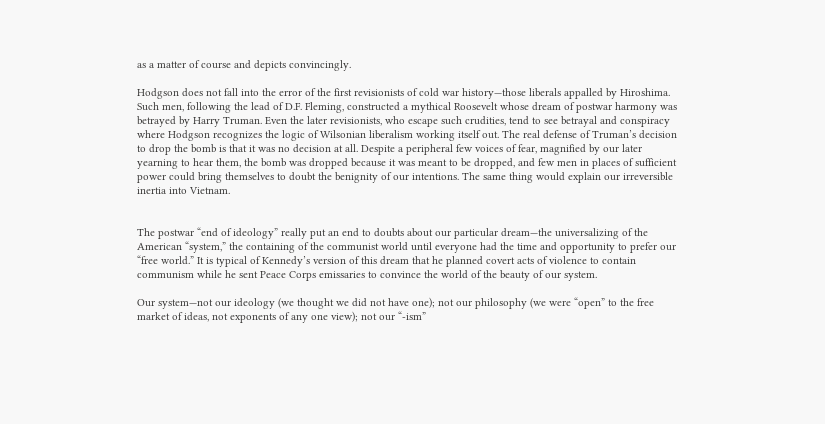as a matter of course and depicts convincingly.

Hodgson does not fall into the error of the first revisionists of cold war history—those liberals appalled by Hiroshima. Such men, following the lead of D.F. Fleming, constructed a mythical Roosevelt whose dream of postwar harmony was betrayed by Harry Truman. Even the later revisionists, who escape such crudities, tend to see betrayal and conspiracy where Hodgson recognizes the logic of Wilsonian liberalism working itself out. The real defense of Truman’s decision to drop the bomb is that it was no decision at all. Despite a peripheral few voices of fear, magnified by our later yearning to hear them, the bomb was dropped because it was meant to be dropped, and few men in places of sufficient power could bring themselves to doubt the benignity of our intentions. The same thing would explain our irreversible inertia into Vietnam.


The postwar “end of ideology” really put an end to doubts about our particular dream—the universalizing of the American “system,” the containing of the communist world until everyone had the time and opportunity to prefer our “free world.” It is typical of Kennedy’s version of this dream that he planned covert acts of violence to contain communism while he sent Peace Corps emissaries to convince the world of the beauty of our system.

Our system—not our ideology (we thought we did not have one); not our philosophy (we were “open” to the free market of ideas, not exponents of any one view); not our “-ism”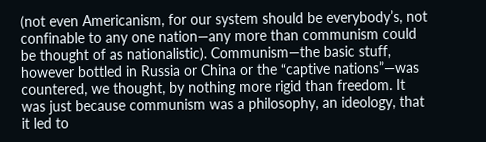(not even Americanism, for our system should be everybody’s, not confinable to any one nation—any more than communism could be thought of as nationalistic). Communism—the basic stuff, however bottled in Russia or China or the “captive nations”—was countered, we thought, by nothing more rigid than freedom. It was just because communism was a philosophy, an ideology, that it led to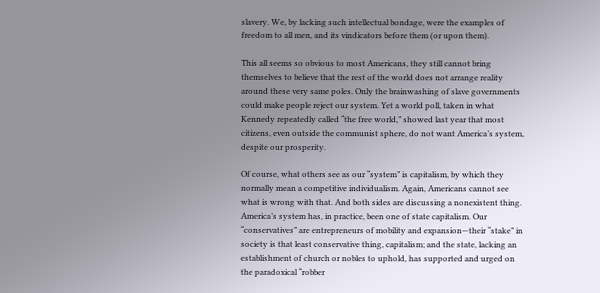slavery. We, by lacking such intellectual bondage, were the examples of freedom to all men, and its vindicators before them (or upon them).

This all seems so obvious to most Americans, they still cannot bring themselves to believe that the rest of the world does not arrange reality around these very same poles. Only the brainwashing of slave governments could make people reject our system. Yet a world poll, taken in what Kennedy repeatedly called “the free world,” showed last year that most citizens, even outside the communist sphere, do not want America’s system, despite our prosperity.

Of course, what others see as our “system” is capitalism, by which they normally mean a competitive individualism. Again, Americans cannot see what is wrong with that. And both sides are discussing a nonexistent thing. America’s system has, in practice, been one of state capitalism. Our “conservatives” are entrepreneurs of mobility and expansion—their “stake” in society is that least conservative thing, capitalism; and the state, lacking an establishment of church or nobles to uphold, has supported and urged on the paradoxical “robber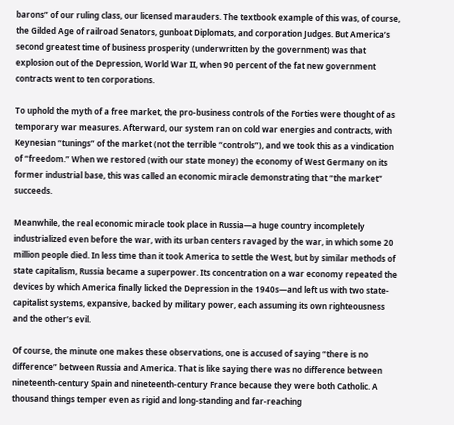barons” of our ruling class, our licensed marauders. The textbook example of this was, of course, the Gilded Age of railroad Senators, gunboat Diplomats, and corporation Judges. But America’s second greatest time of business prosperity (underwritten by the government) was that explosion out of the Depression, World War II, when 90 percent of the fat new government contracts went to ten corporations.

To uphold the myth of a free market, the pro-business controls of the Forties were thought of as temporary war measures. Afterward, our system ran on cold war energies and contracts, with Keynesian “tunings” of the market (not the terrible “controls”), and we took this as a vindication of “freedom.” When we restored (with our state money) the economy of West Germany on its former industrial base, this was called an economic miracle demonstrating that “the market” succeeds.

Meanwhile, the real economic miracle took place in Russia—a huge country incompletely industrialized even before the war, with its urban centers ravaged by the war, in which some 20 million people died. In less time than it took America to settle the West, but by similar methods of state capitalism, Russia became a superpower. Its concentration on a war economy repeated the devices by which America finally licked the Depression in the 1940s—and left us with two state-capitalist systems, expansive, backed by military power, each assuming its own righteousness and the other’s evil.

Of course, the minute one makes these observations, one is accused of saying “there is no difference” between Russia and America. That is like saying there was no difference between nineteenth-century Spain and nineteenth-century France because they were both Catholic. A thousand things temper even as rigid and long-standing and far-reaching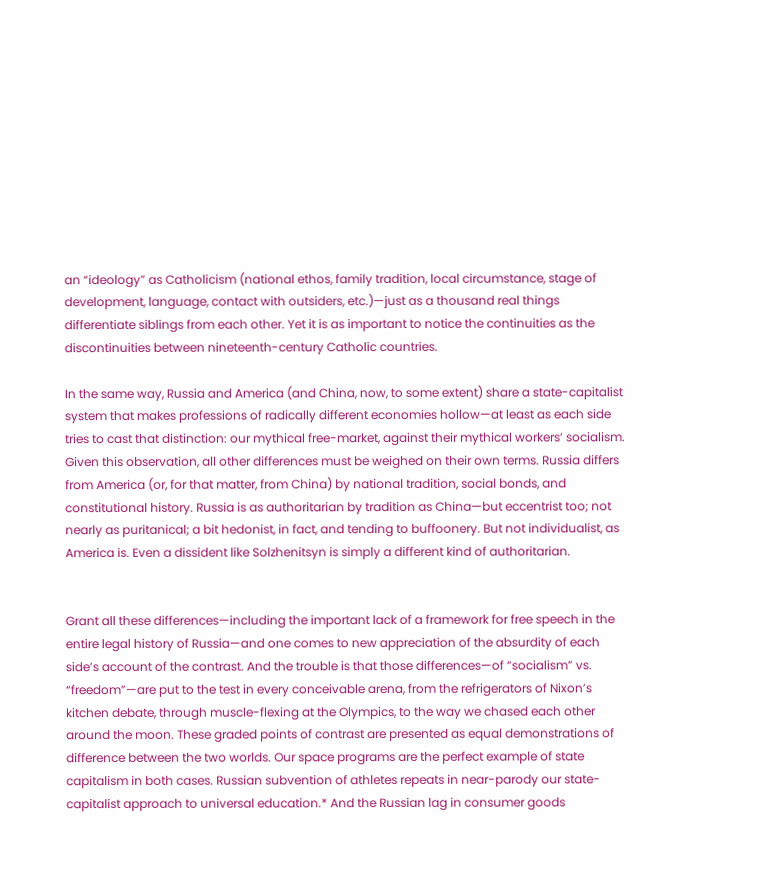an “ideology” as Catholicism (national ethos, family tradition, local circumstance, stage of development, language, contact with outsiders, etc.)—just as a thousand real things differentiate siblings from each other. Yet it is as important to notice the continuities as the discontinuities between nineteenth-century Catholic countries.

In the same way, Russia and America (and China, now, to some extent) share a state-capitalist system that makes professions of radically different economies hollow—at least as each side tries to cast that distinction: our mythical free-market, against their mythical workers’ socialism. Given this observation, all other differences must be weighed on their own terms. Russia differs from America (or, for that matter, from China) by national tradition, social bonds, and constitutional history. Russia is as authoritarian by tradition as China—but eccentrist too; not nearly as puritanical; a bit hedonist, in fact, and tending to buffoonery. But not individualist, as America is. Even a dissident like Solzhenitsyn is simply a different kind of authoritarian.


Grant all these differences—including the important lack of a framework for free speech in the entire legal history of Russia—and one comes to new appreciation of the absurdity of each side’s account of the contrast. And the trouble is that those differences—of “socialism” vs. “freedom”—are put to the test in every conceivable arena, from the refrigerators of Nixon’s kitchen debate, through muscle-flexing at the Olympics, to the way we chased each other around the moon. These graded points of contrast are presented as equal demonstrations of difference between the two worlds. Our space programs are the perfect example of state capitalism in both cases. Russian subvention of athletes repeats in near-parody our state-capitalist approach to universal education.* And the Russian lag in consumer goods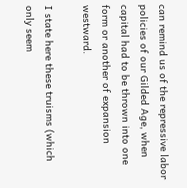can remind us of the repressive labor policies of our Gilded Age, when capital had to be thrown into one form or another of expansion westward.

I state here these truisms (which only seem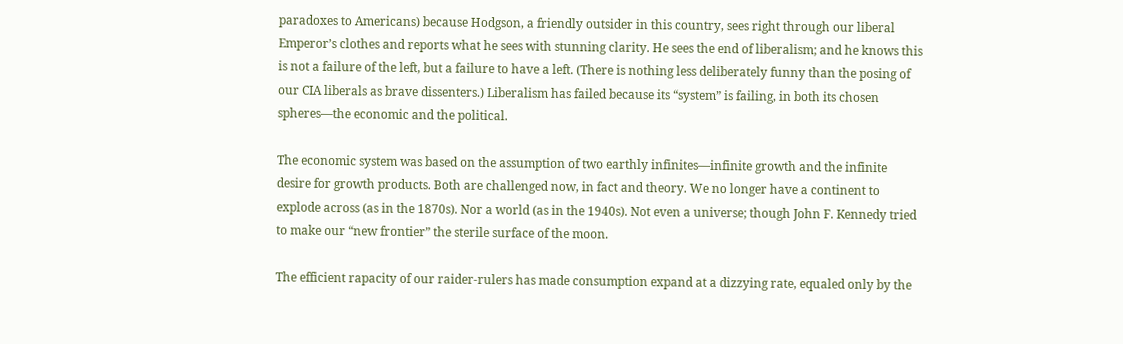paradoxes to Americans) because Hodgson, a friendly outsider in this country, sees right through our liberal Emperor’s clothes and reports what he sees with stunning clarity. He sees the end of liberalism; and he knows this is not a failure of the left, but a failure to have a left. (There is nothing less deliberately funny than the posing of our CIA liberals as brave dissenters.) Liberalism has failed because its “system” is failing, in both its chosen spheres—the economic and the political.

The economic system was based on the assumption of two earthly infinites—infinite growth and the infinite desire for growth products. Both are challenged now, in fact and theory. We no longer have a continent to explode across (as in the 1870s). Nor a world (as in the 1940s). Not even a universe; though John F. Kennedy tried to make our “new frontier” the sterile surface of the moon.

The efficient rapacity of our raider-rulers has made consumption expand at a dizzying rate, equaled only by the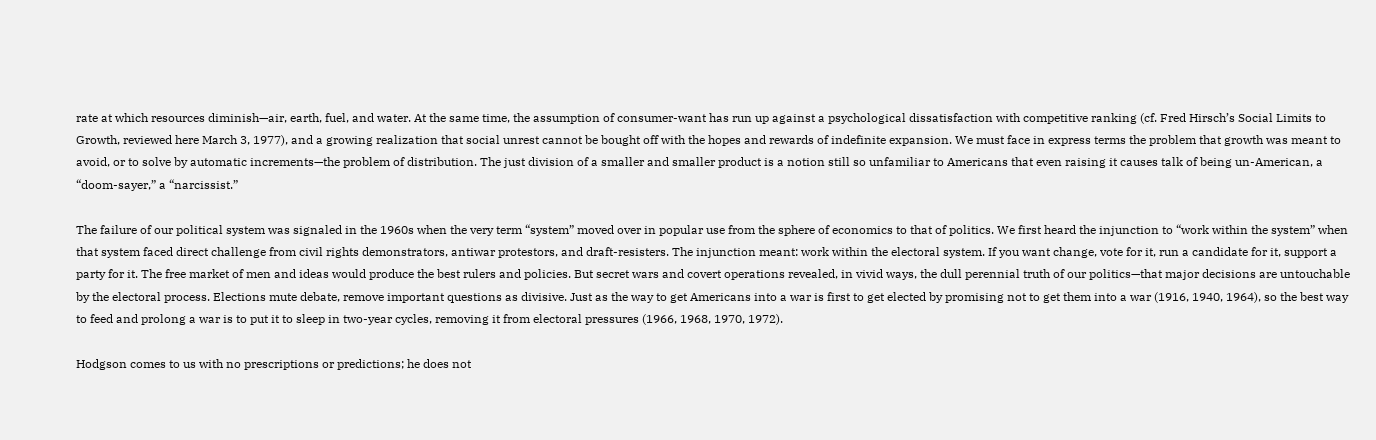rate at which resources diminish—air, earth, fuel, and water. At the same time, the assumption of consumer-want has run up against a psychological dissatisfaction with competitive ranking (cf. Fred Hirsch’s Social Limits to Growth, reviewed here March 3, 1977), and a growing realization that social unrest cannot be bought off with the hopes and rewards of indefinite expansion. We must face in express terms the problem that growth was meant to avoid, or to solve by automatic increments—the problem of distribution. The just division of a smaller and smaller product is a notion still so unfamiliar to Americans that even raising it causes talk of being un-American, a “doom-sayer,” a “narcissist.”

The failure of our political system was signaled in the 1960s when the very term “system” moved over in popular use from the sphere of economics to that of politics. We first heard the injunction to “work within the system” when that system faced direct challenge from civil rights demonstrators, antiwar protestors, and draft-resisters. The injunction meant: work within the electoral system. If you want change, vote for it, run a candidate for it, support a party for it. The free market of men and ideas would produce the best rulers and policies. But secret wars and covert operations revealed, in vivid ways, the dull perennial truth of our politics—that major decisions are untouchable by the electoral process. Elections mute debate, remove important questions as divisive. Just as the way to get Americans into a war is first to get elected by promising not to get them into a war (1916, 1940, 1964), so the best way to feed and prolong a war is to put it to sleep in two-year cycles, removing it from electoral pressures (1966, 1968, 1970, 1972).

Hodgson comes to us with no prescriptions or predictions; he does not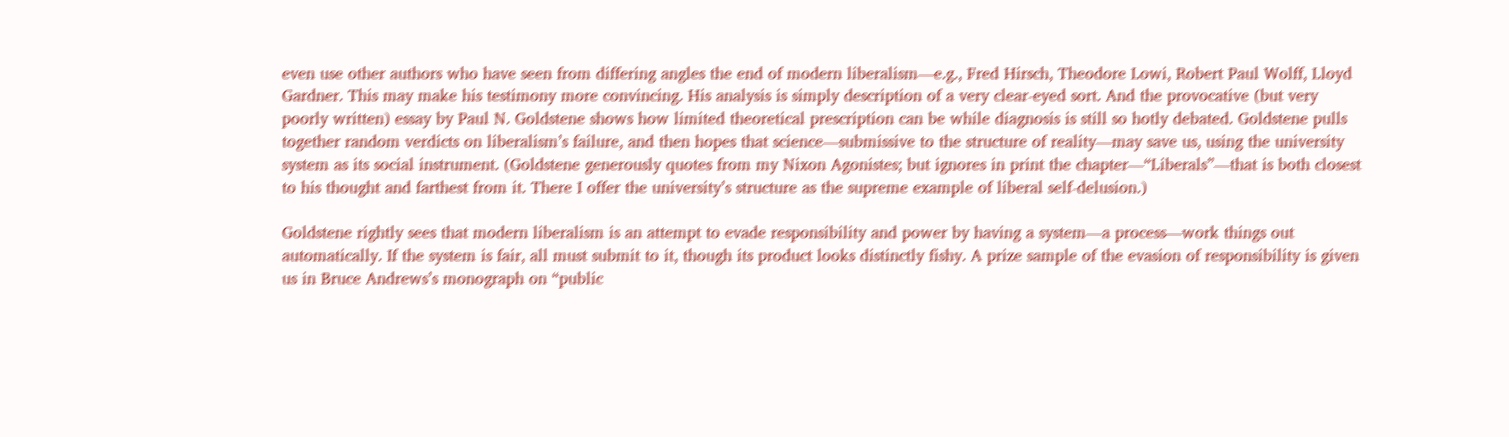even use other authors who have seen from differing angles the end of modern liberalism—e.g., Fred Hirsch, Theodore Lowi, Robert Paul Wolff, Lloyd Gardner. This may make his testimony more convincing. His analysis is simply description of a very clear-eyed sort. And the provocative (but very poorly written) essay by Paul N. Goldstene shows how limited theoretical prescription can be while diagnosis is still so hotly debated. Goldstene pulls together random verdicts on liberalism’s failure, and then hopes that science—submissive to the structure of reality—may save us, using the university system as its social instrument. (Goldstene generously quotes from my Nixon Agonistes; but ignores in print the chapter—“Liberals”—that is both closest to his thought and farthest from it. There I offer the university’s structure as the supreme example of liberal self-delusion.)

Goldstene rightly sees that modern liberalism is an attempt to evade responsibility and power by having a system—a process—work things out automatically. If the system is fair, all must submit to it, though its product looks distinctly fishy. A prize sample of the evasion of responsibility is given us in Bruce Andrews’s monograph on “public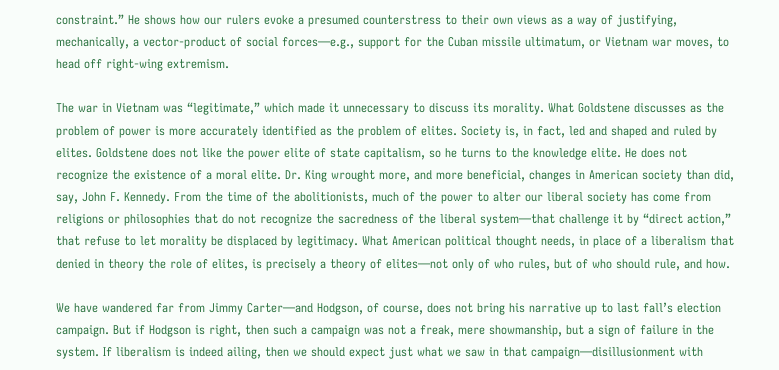constraint.” He shows how our rulers evoke a presumed counterstress to their own views as a way of justifying, mechanically, a vector-product of social forces—e.g., support for the Cuban missile ultimatum, or Vietnam war moves, to head off right-wing extremism.

The war in Vietnam was “legitimate,” which made it unnecessary to discuss its morality. What Goldstene discusses as the problem of power is more accurately identified as the problem of elites. Society is, in fact, led and shaped and ruled by elites. Goldstene does not like the power elite of state capitalism, so he turns to the knowledge elite. He does not recognize the existence of a moral elite. Dr. King wrought more, and more beneficial, changes in American society than did, say, John F. Kennedy. From the time of the abolitionists, much of the power to alter our liberal society has come from religions or philosophies that do not recognize the sacredness of the liberal system—that challenge it by “direct action,” that refuse to let morality be displaced by legitimacy. What American political thought needs, in place of a liberalism that denied in theory the role of elites, is precisely a theory of elites—not only of who rules, but of who should rule, and how.

We have wandered far from Jimmy Carter—and Hodgson, of course, does not bring his narrative up to last fall’s election campaign. But if Hodgson is right, then such a campaign was not a freak, mere showmanship, but a sign of failure in the system. If liberalism is indeed ailing, then we should expect just what we saw in that campaign—disillusionment with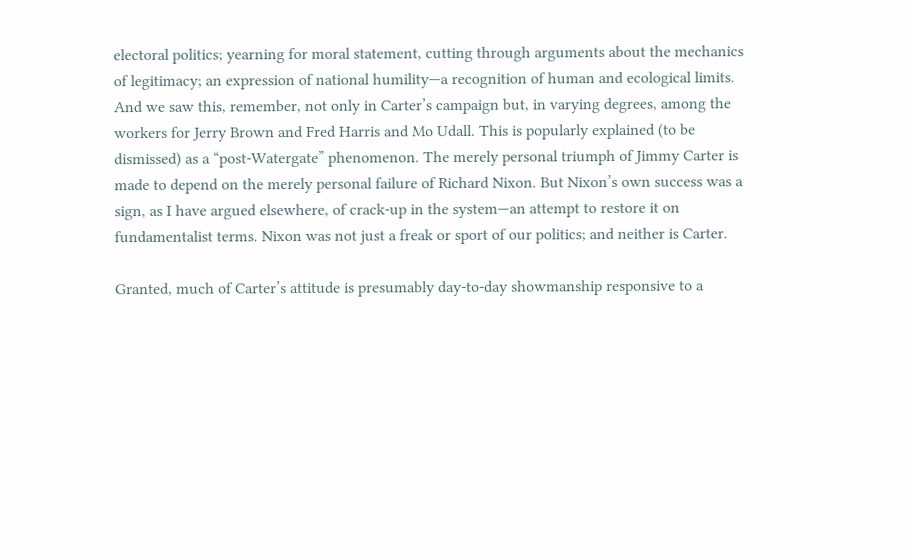electoral politics; yearning for moral statement, cutting through arguments about the mechanics of legitimacy; an expression of national humility—a recognition of human and ecological limits. And we saw this, remember, not only in Carter’s campaign but, in varying degrees, among the workers for Jerry Brown and Fred Harris and Mo Udall. This is popularly explained (to be dismissed) as a “post-Watergate” phenomenon. The merely personal triumph of Jimmy Carter is made to depend on the merely personal failure of Richard Nixon. But Nixon’s own success was a sign, as I have argued elsewhere, of crack-up in the system—an attempt to restore it on fundamentalist terms. Nixon was not just a freak or sport of our politics; and neither is Carter.

Granted, much of Carter’s attitude is presumably day-to-day showmanship responsive to a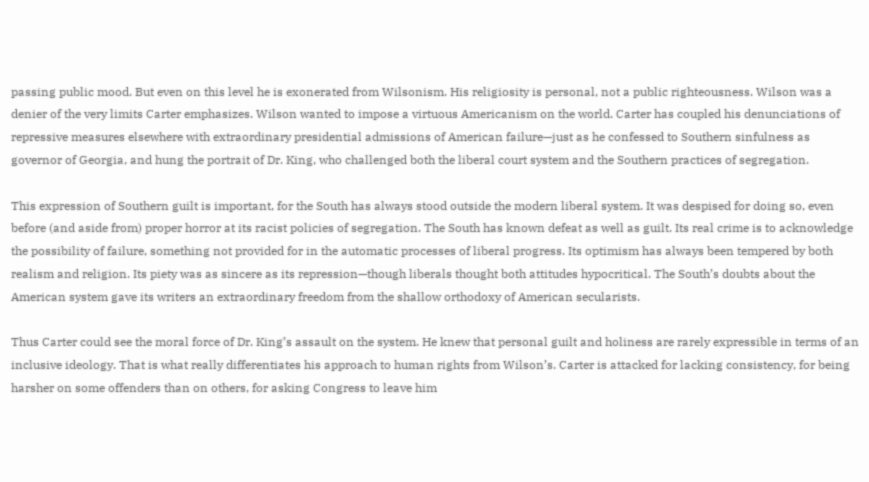passing public mood. But even on this level he is exonerated from Wilsonism. His religiosity is personal, not a public righteousness. Wilson was a denier of the very limits Carter emphasizes. Wilson wanted to impose a virtuous Americanism on the world. Carter has coupled his denunciations of repressive measures elsewhere with extraordinary presidential admissions of American failure—just as he confessed to Southern sinfulness as governor of Georgia, and hung the portrait of Dr. King, who challenged both the liberal court system and the Southern practices of segregation.

This expression of Southern guilt is important, for the South has always stood outside the modern liberal system. It was despised for doing so, even before (and aside from) proper horror at its racist policies of segregation. The South has known defeat as well as guilt. Its real crime is to acknowledge the possibility of failure, something not provided for in the automatic processes of liberal progress. Its optimism has always been tempered by both realism and religion. Its piety was as sincere as its repression—though liberals thought both attitudes hypocritical. The South’s doubts about the American system gave its writers an extraordinary freedom from the shallow orthodoxy of American secularists.

Thus Carter could see the moral force of Dr. King’s assault on the system. He knew that personal guilt and holiness are rarely expressible in terms of an inclusive ideology. That is what really differentiates his approach to human rights from Wilson’s. Carter is attacked for lacking consistency, for being harsher on some offenders than on others, for asking Congress to leave him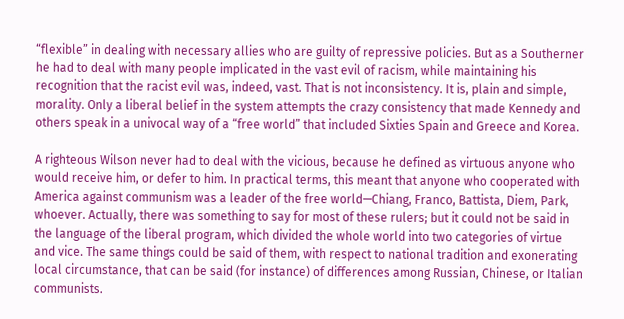“flexible” in dealing with necessary allies who are guilty of repressive policies. But as a Southerner he had to deal with many people implicated in the vast evil of racism, while maintaining his recognition that the racist evil was, indeed, vast. That is not inconsistency. It is, plain and simple, morality. Only a liberal belief in the system attempts the crazy consistency that made Kennedy and others speak in a univocal way of a “free world” that included Sixties Spain and Greece and Korea.

A righteous Wilson never had to deal with the vicious, because he defined as virtuous anyone who would receive him, or defer to him. In practical terms, this meant that anyone who cooperated with America against communism was a leader of the free world—Chiang, Franco, Battista, Diem, Park, whoever. Actually, there was something to say for most of these rulers; but it could not be said in the language of the liberal program, which divided the whole world into two categories of virtue and vice. The same things could be said of them, with respect to national tradition and exonerating local circumstance, that can be said (for instance) of differences among Russian, Chinese, or Italian communists.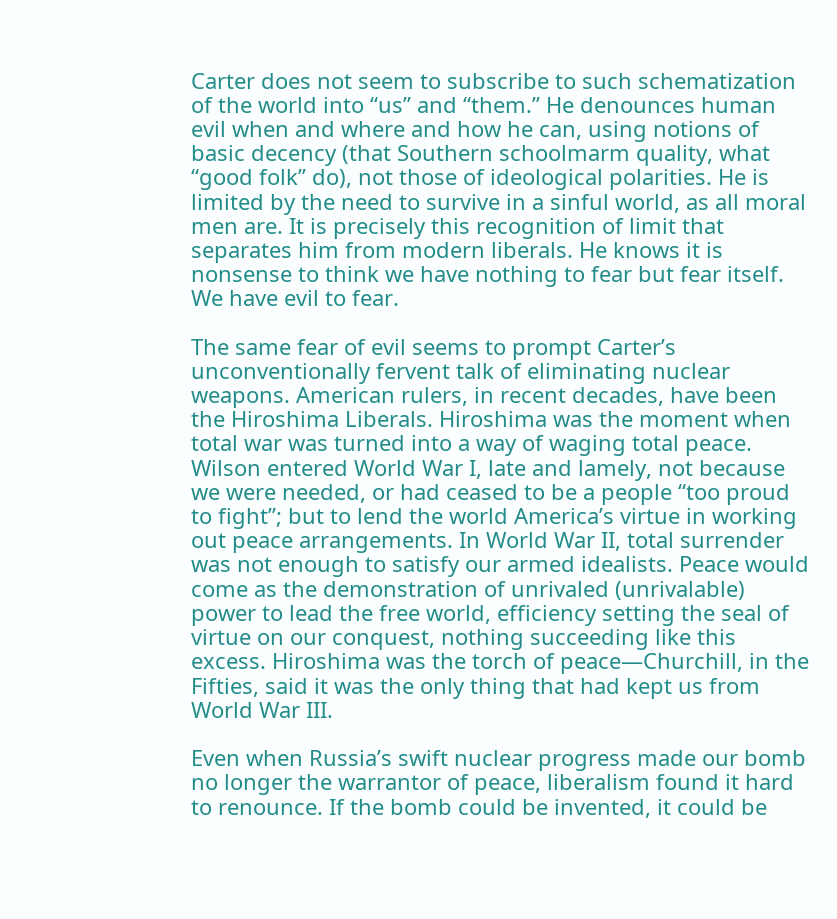Carter does not seem to subscribe to such schematization of the world into “us” and “them.” He denounces human evil when and where and how he can, using notions of basic decency (that Southern schoolmarm quality, what “good folk” do), not those of ideological polarities. He is limited by the need to survive in a sinful world, as all moral men are. It is precisely this recognition of limit that separates him from modern liberals. He knows it is nonsense to think we have nothing to fear but fear itself. We have evil to fear.

The same fear of evil seems to prompt Carter’s unconventionally fervent talk of eliminating nuclear weapons. American rulers, in recent decades, have been the Hiroshima Liberals. Hiroshima was the moment when total war was turned into a way of waging total peace. Wilson entered World War I, late and lamely, not because we were needed, or had ceased to be a people “too proud to fight”; but to lend the world America’s virtue in working out peace arrangements. In World War II, total surrender was not enough to satisfy our armed idealists. Peace would come as the demonstration of unrivaled (unrivalable) power to lead the free world, efficiency setting the seal of virtue on our conquest, nothing succeeding like this excess. Hiroshima was the torch of peace—Churchill, in the Fifties, said it was the only thing that had kept us from World War III.

Even when Russia’s swift nuclear progress made our bomb no longer the warrantor of peace, liberalism found it hard to renounce. If the bomb could be invented, it could be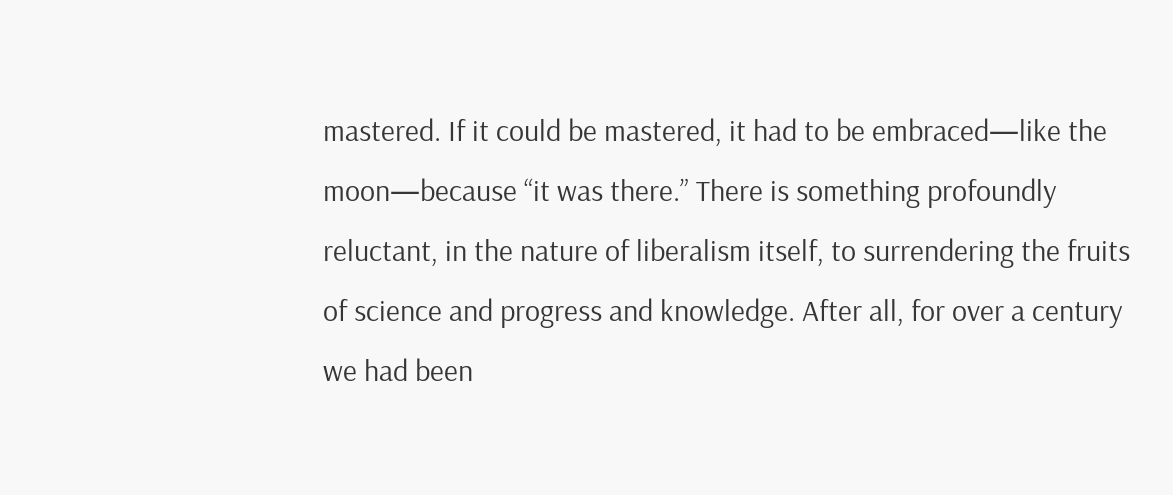mastered. If it could be mastered, it had to be embraced—like the moon—because “it was there.” There is something profoundly reluctant, in the nature of liberalism itself, to surrendering the fruits of science and progress and knowledge. After all, for over a century we had been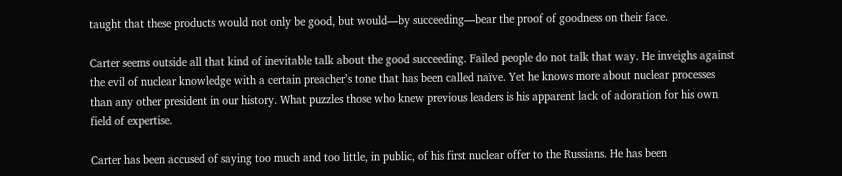taught that these products would not only be good, but would—by succeeding—bear the proof of goodness on their face.

Carter seems outside all that kind of inevitable talk about the good succeeding. Failed people do not talk that way. He inveighs against the evil of nuclear knowledge with a certain preacher’s tone that has been called naïve. Yet he knows more about nuclear processes than any other president in our history. What puzzles those who knew previous leaders is his apparent lack of adoration for his own field of expertise.

Carter has been accused of saying too much and too little, in public, of his first nuclear offer to the Russians. He has been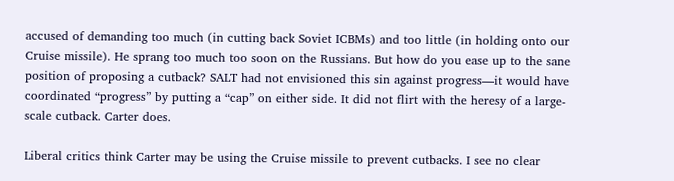accused of demanding too much (in cutting back Soviet ICBMs) and too little (in holding onto our Cruise missile). He sprang too much too soon on the Russians. But how do you ease up to the sane position of proposing a cutback? SALT had not envisioned this sin against progress—it would have coordinated “progress” by putting a “cap” on either side. It did not flirt with the heresy of a large-scale cutback. Carter does.

Liberal critics think Carter may be using the Cruise missile to prevent cutbacks. I see no clear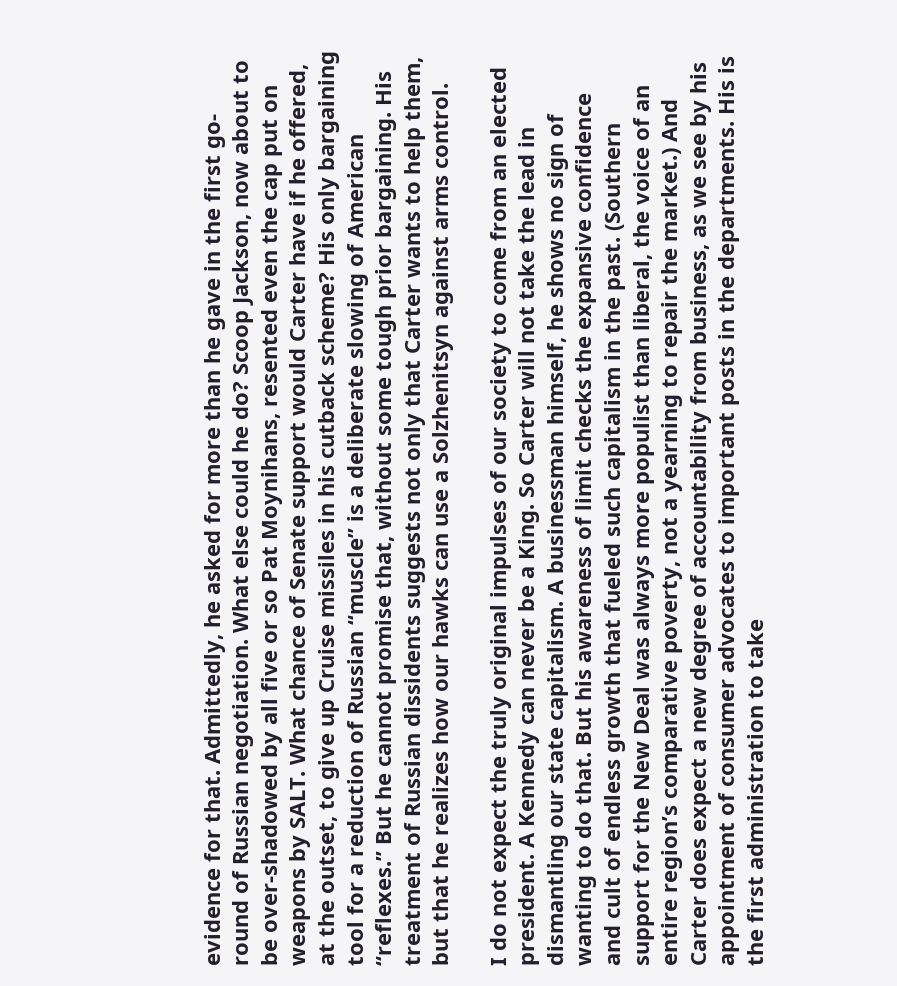evidence for that. Admittedly, he asked for more than he gave in the first go-round of Russian negotiation. What else could he do? Scoop Jackson, now about to be over-shadowed by all five or so Pat Moynihans, resented even the cap put on weapons by SALT. What chance of Senate support would Carter have if he offered, at the outset, to give up Cruise missiles in his cutback scheme? His only bargaining tool for a reduction of Russian “muscle” is a deliberate slowing of American “reflexes.” But he cannot promise that, without some tough prior bargaining. His treatment of Russian dissidents suggests not only that Carter wants to help them, but that he realizes how our hawks can use a Solzhenitsyn against arms control.

I do not expect the truly original impulses of our society to come from an elected president. A Kennedy can never be a King. So Carter will not take the lead in dismantling our state capitalism. A businessman himself, he shows no sign of wanting to do that. But his awareness of limit checks the expansive confidence and cult of endless growth that fueled such capitalism in the past. (Southern support for the New Deal was always more populist than liberal, the voice of an entire region’s comparative poverty, not a yearning to repair the market.) And Carter does expect a new degree of accountability from business, as we see by his appointment of consumer advocates to important posts in the departments. His is the first administration to take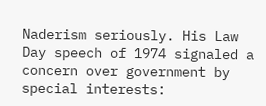Naderism seriously. His Law Day speech of 1974 signaled a concern over government by special interests: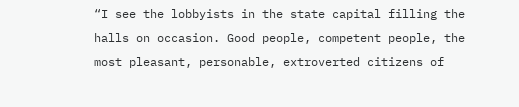“I see the lobbyists in the state capital filling the halls on occasion. Good people, competent people, the most pleasant, personable, extroverted citizens of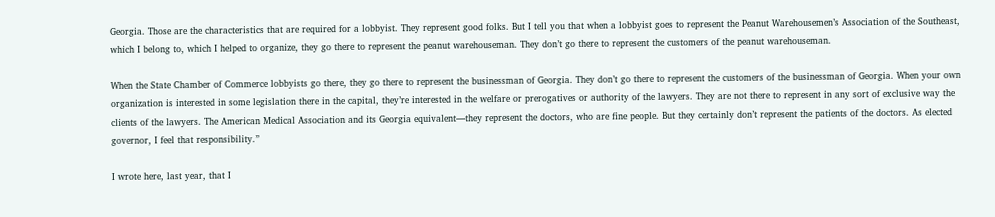Georgia. Those are the characteristics that are required for a lobbyist. They represent good folks. But I tell you that when a lobbyist goes to represent the Peanut Warehousemen’s Association of the Southeast, which I belong to, which I helped to organize, they go there to represent the peanut warehouseman. They don’t go there to represent the customers of the peanut warehouseman.

When the State Chamber of Commerce lobbyists go there, they go there to represent the businessman of Georgia. They don’t go there to represent the customers of the businessman of Georgia. When your own organization is interested in some legislation there in the capital, they’re interested in the welfare or prerogatives or authority of the lawyers. They are not there to represent in any sort of exclusive way the clients of the lawyers. The American Medical Association and its Georgia equivalent—they represent the doctors, who are fine people. But they certainly don’t represent the patients of the doctors. As elected governor, I feel that responsibility.”

I wrote here, last year, that I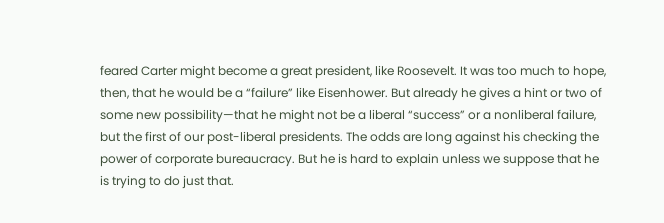feared Carter might become a great president, like Roosevelt. It was too much to hope, then, that he would be a “failure” like Eisenhower. But already he gives a hint or two of some new possibility—that he might not be a liberal “success” or a nonliberal failure, but the first of our post-liberal presidents. The odds are long against his checking the power of corporate bureaucracy. But he is hard to explain unless we suppose that he is trying to do just that.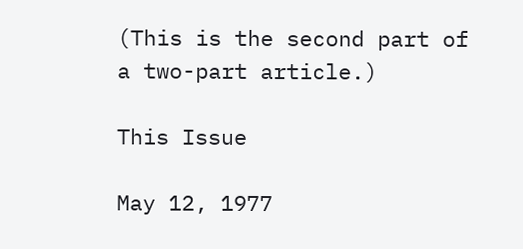(This is the second part of a two-part article.)

This Issue

May 12, 1977